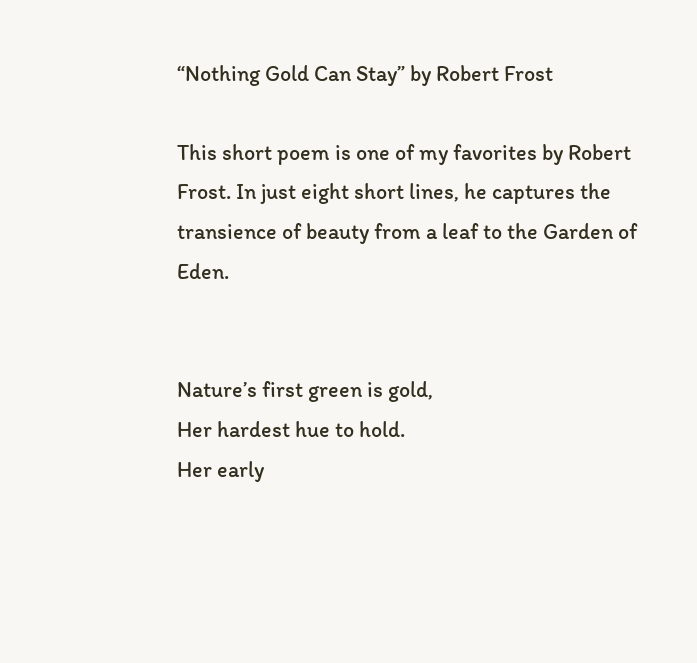“Nothing Gold Can Stay” by Robert Frost

This short poem is one of my favorites by Robert Frost. In just eight short lines, he captures the transience of beauty from a leaf to the Garden of Eden.


Nature’s first green is gold,
Her hardest hue to hold.
Her early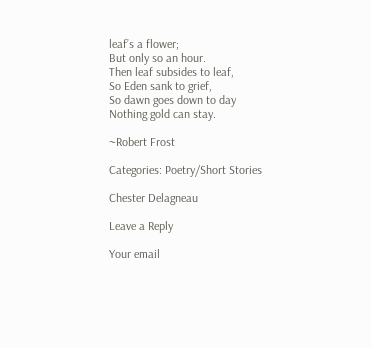leaf’s a flower;
But only so an hour.
Then leaf subsides to leaf,
So Eden sank to grief,
So dawn goes down to day
Nothing gold can stay.

~Robert Frost

Categories: Poetry/Short Stories

Chester Delagneau

Leave a Reply

Your email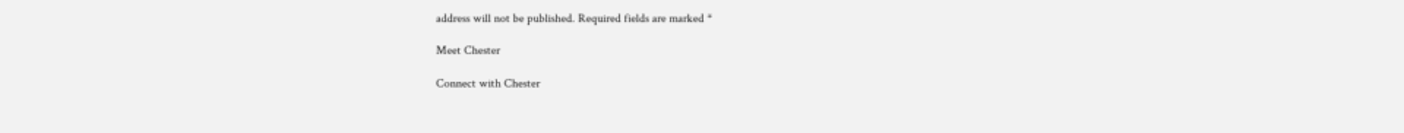address will not be published. Required fields are marked *

Meet Chester

Connect with Chester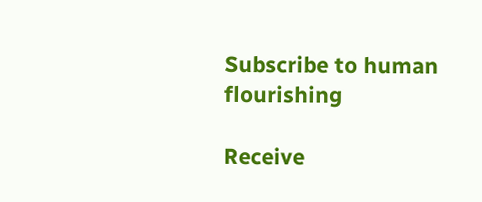Subscribe to human flourishing

Receive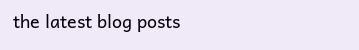the latest blog posts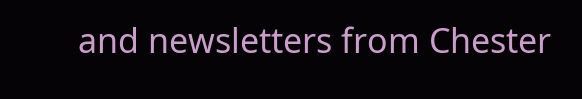and newsletters from Chester